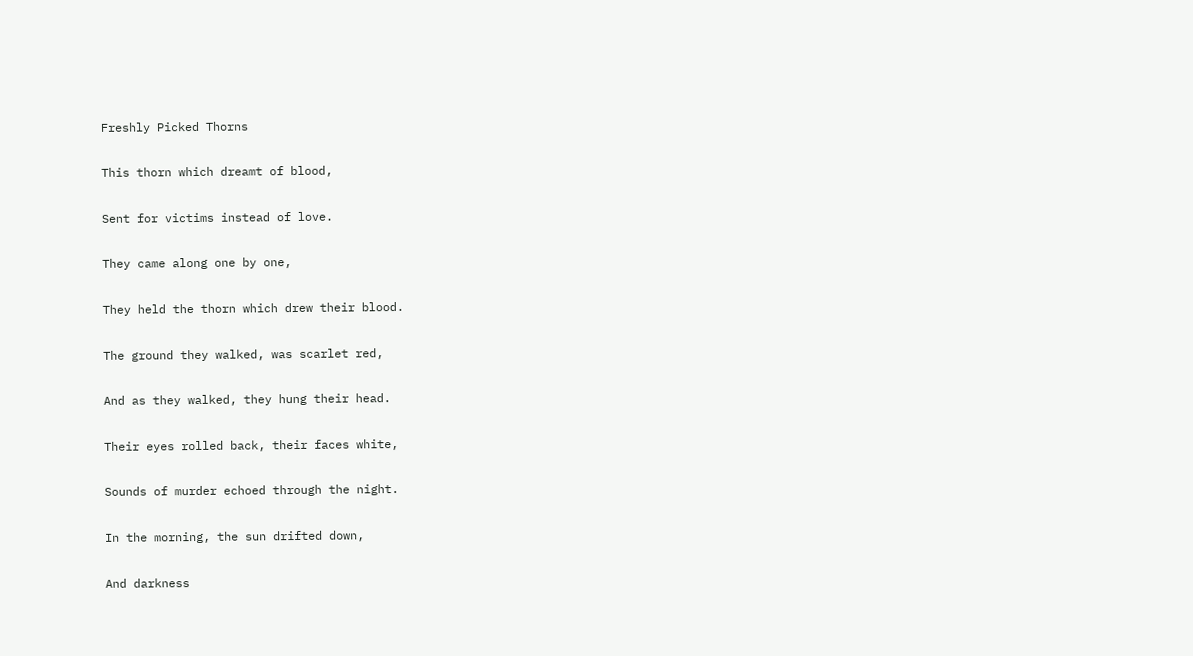Freshly Picked Thorns

This thorn which dreamt of blood,

Sent for victims instead of love.

They came along one by one,

They held the thorn which drew their blood.

The ground they walked, was scarlet red,

And as they walked, they hung their head.

Their eyes rolled back, their faces white,

Sounds of murder echoed through the night.

In the morning, the sun drifted down,

And darkness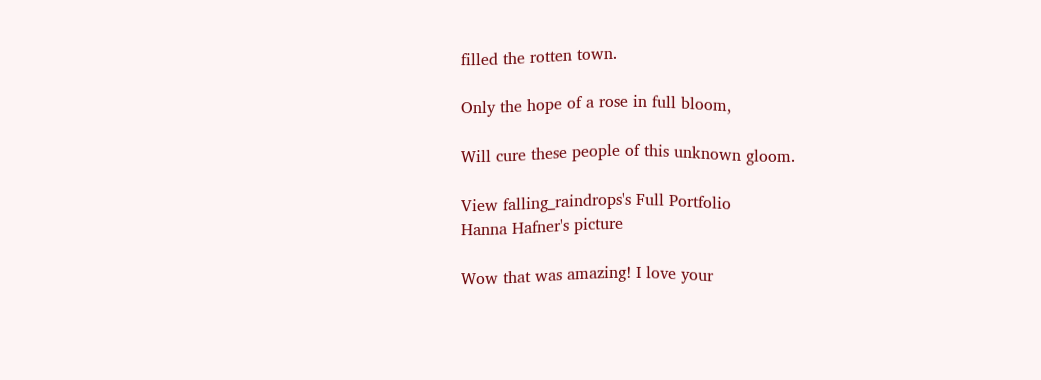filled the rotten town.

Only the hope of a rose in full bloom,

Will cure these people of this unknown gloom.

View falling_raindrops's Full Portfolio
Hanna Hafner's picture

Wow that was amazing! I love your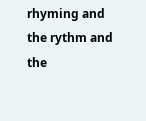rhyming and the rythm and the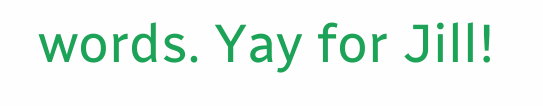words. Yay for Jill!